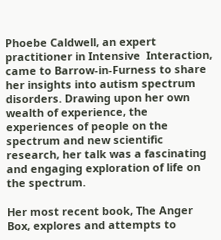Phoebe Caldwell, an expert practitioner in Intensive  Interaction, came to Barrow-in-Furness to share her insights into autism spectrum disorders. Drawing upon her own wealth of experience, the experiences of people on the spectrum and new scientific research, her talk was a fascinating and engaging exploration of life on the spectrum.

Her most recent book, The Anger Box, explores and attempts to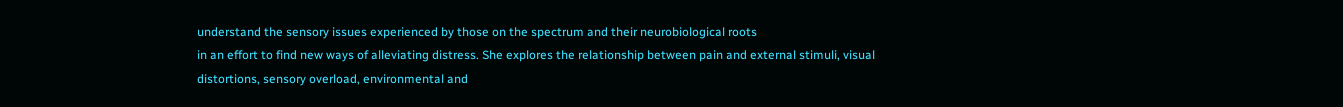understand the sensory issues experienced by those on the spectrum and their neurobiological roots
in an effort to find new ways of alleviating distress. She explores the relationship between pain and external stimuli, visual distortions, sensory overload, environmental and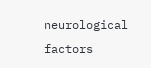neurological factors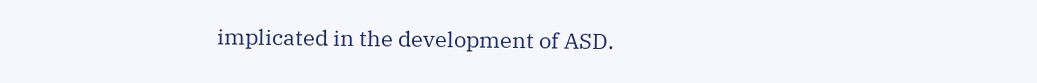implicated in the development of ASD.